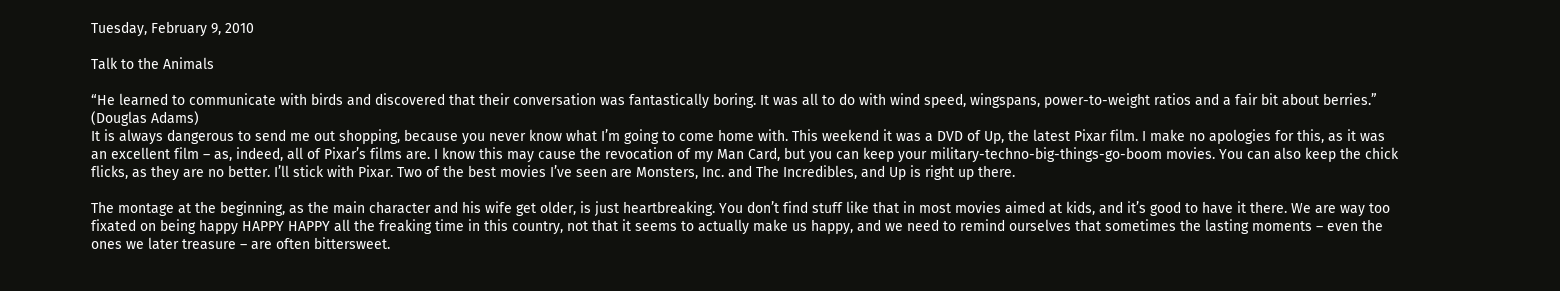Tuesday, February 9, 2010

Talk to the Animals

“He learned to communicate with birds and discovered that their conversation was fantastically boring. It was all to do with wind speed, wingspans, power-to-weight ratios and a fair bit about berries.” (Douglas Adams)
It is always dangerous to send me out shopping, because you never know what I’m going to come home with. This weekend it was a DVD of Up, the latest Pixar film. I make no apologies for this, as it was an excellent film – as, indeed, all of Pixar’s films are. I know this may cause the revocation of my Man Card, but you can keep your military-techno-big-things-go-boom movies. You can also keep the chick flicks, as they are no better. I’ll stick with Pixar. Two of the best movies I’ve seen are Monsters, Inc. and The Incredibles, and Up is right up there.

The montage at the beginning, as the main character and his wife get older, is just heartbreaking. You don’t find stuff like that in most movies aimed at kids, and it’s good to have it there. We are way too fixated on being happy HAPPY HAPPY all the freaking time in this country, not that it seems to actually make us happy, and we need to remind ourselves that sometimes the lasting moments – even the ones we later treasure – are often bittersweet.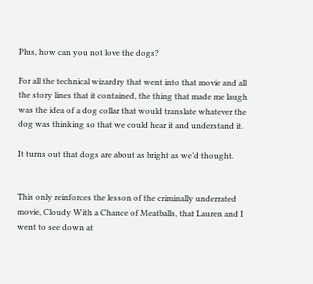Plus, how can you not love the dogs?

For all the technical wizardry that went into that movie and all the story lines that it contained, the thing that made me laugh was the idea of a dog collar that would translate whatever the dog was thinking so that we could hear it and understand it.

It turns out that dogs are about as bright as we’d thought.


This only reinforces the lesson of the criminally underrated movie, Cloudy With a Chance of Meatballs, that Lauren and I went to see down at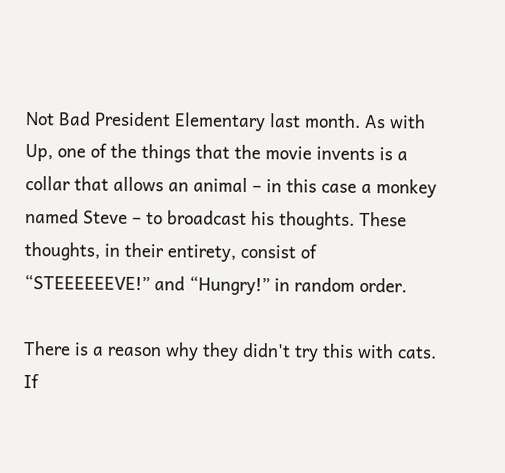Not Bad President Elementary last month. As with Up, one of the things that the movie invents is a collar that allows an animal – in this case a monkey named Steve – to broadcast his thoughts. These thoughts, in their entirety, consist of “STEEEEEEVE!” and “Hungry!” in random order.

There is a reason why they didn't try this with cats. If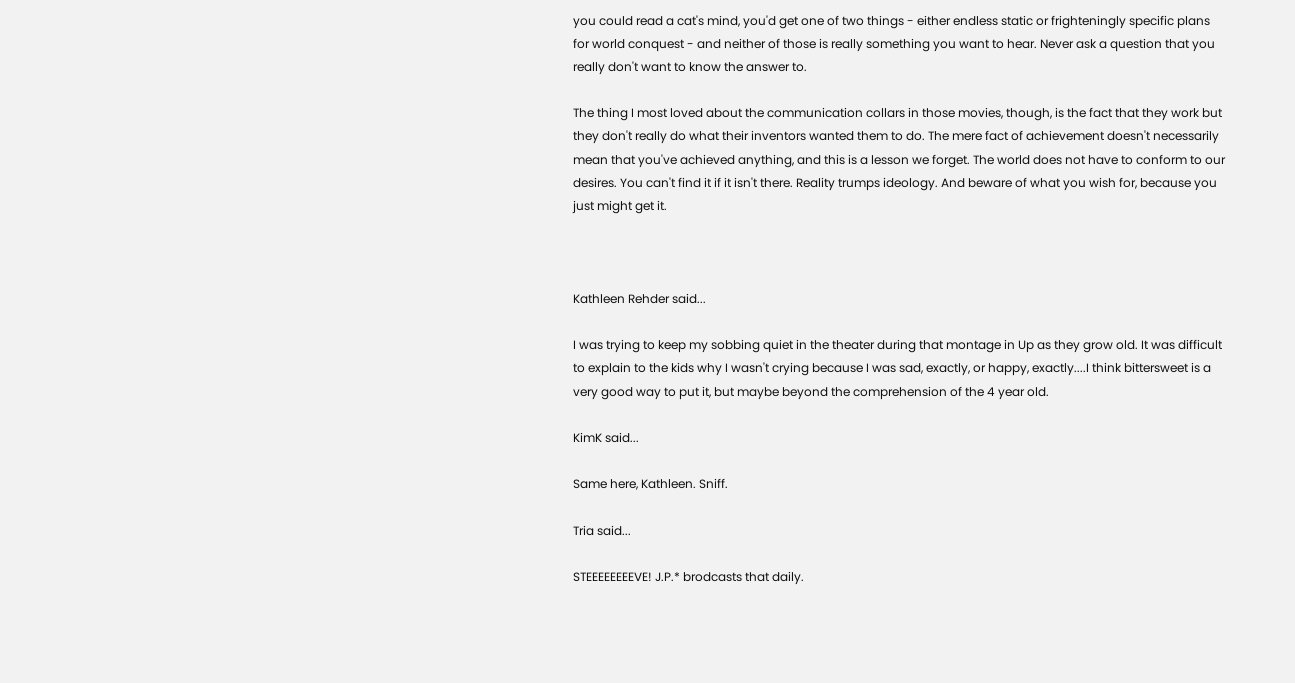you could read a cat's mind, you'd get one of two things - either endless static or frighteningly specific plans for world conquest - and neither of those is really something you want to hear. Never ask a question that you really don't want to know the answer to.

The thing I most loved about the communication collars in those movies, though, is the fact that they work but they don't really do what their inventors wanted them to do. The mere fact of achievement doesn't necessarily mean that you've achieved anything, and this is a lesson we forget. The world does not have to conform to our desires. You can't find it if it isn't there. Reality trumps ideology. And beware of what you wish for, because you just might get it.



Kathleen Rehder said...

I was trying to keep my sobbing quiet in the theater during that montage in Up as they grow old. It was difficult to explain to the kids why I wasn't crying because I was sad, exactly, or happy, exactly....I think bittersweet is a very good way to put it, but maybe beyond the comprehension of the 4 year old.

KimK said...

Same here, Kathleen. Sniff.

Tria said...

STEEEEEEEEVE! J.P.* brodcasts that daily.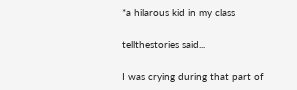*a hilarous kid in my class

tellthestories said...

I was crying during that part of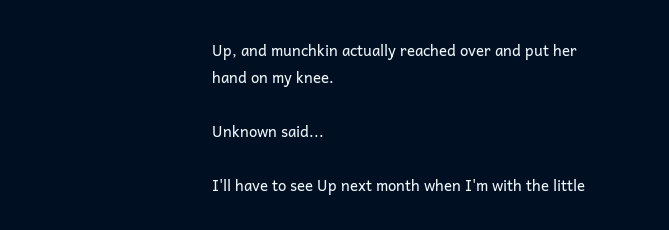Up, and munchkin actually reached over and put her hand on my knee.

Unknown said...

I'll have to see Up next month when I'm with the little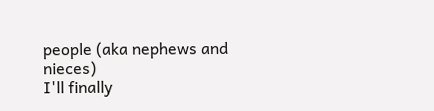people (aka nephews and nieces)
I'll finally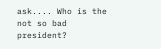ask.... Who is the not so bad president?